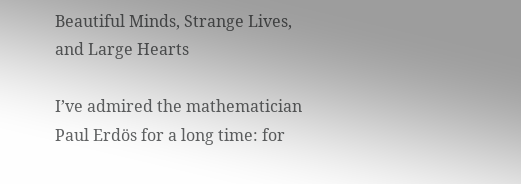Beautiful Minds, Strange Lives, and Large Hearts

I’ve admired the mathematician Paul Erdös for a long time: for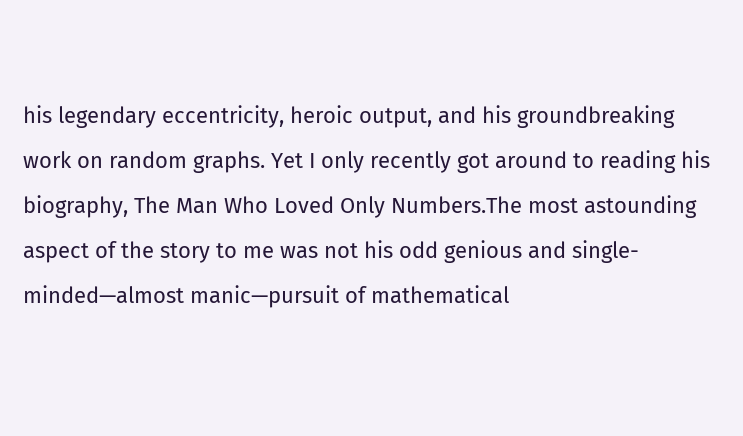his legendary eccentricity, heroic output, and his groundbreaking work on random graphs. Yet I only recently got around to reading his biography, The Man Who Loved Only Numbers.The most astounding aspect of the story to me was not his odd genious and single-minded—almost manic—pursuit of mathematical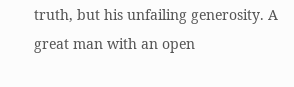truth, but his unfailing generosity. A great man with an open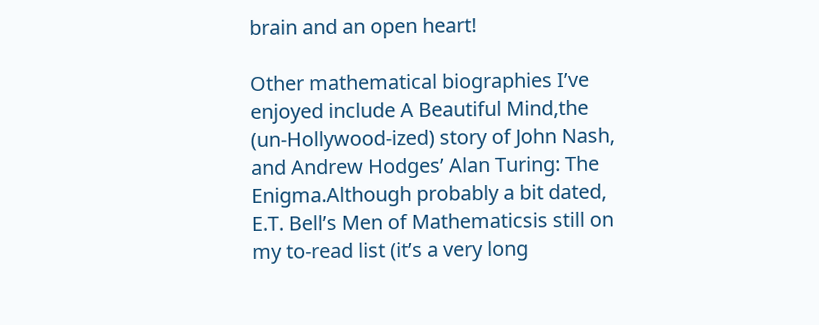brain and an open heart!

Other mathematical biographies I’ve enjoyed include A Beautiful Mind,the (un-Hollywood-ized) story of John Nash, and Andrew Hodges’ Alan Turing: The Enigma.Although probably a bit dated, E.T. Bell’s Men of Mathematicsis still on my to-read list (it’s a very long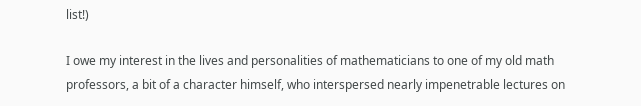list!)

I owe my interest in the lives and personalities of mathematicians to one of my old math professors, a bit of a character himself, who interspersed nearly impenetrable lectures on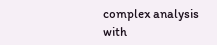complex analysis with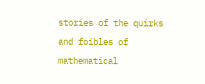stories of the quirks and foibles of mathematical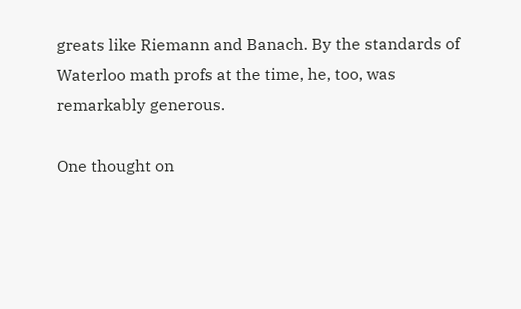greats like Riemann and Banach. By the standards of Waterloo math profs at the time, he, too, was remarkably generous.

One thought on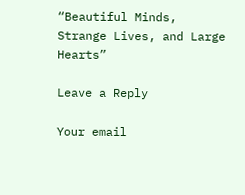“Beautiful Minds, Strange Lives, and Large Hearts”

Leave a Reply

Your email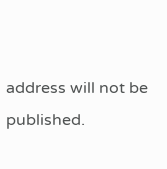address will not be published.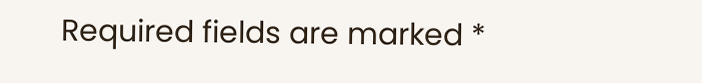Required fields are marked *